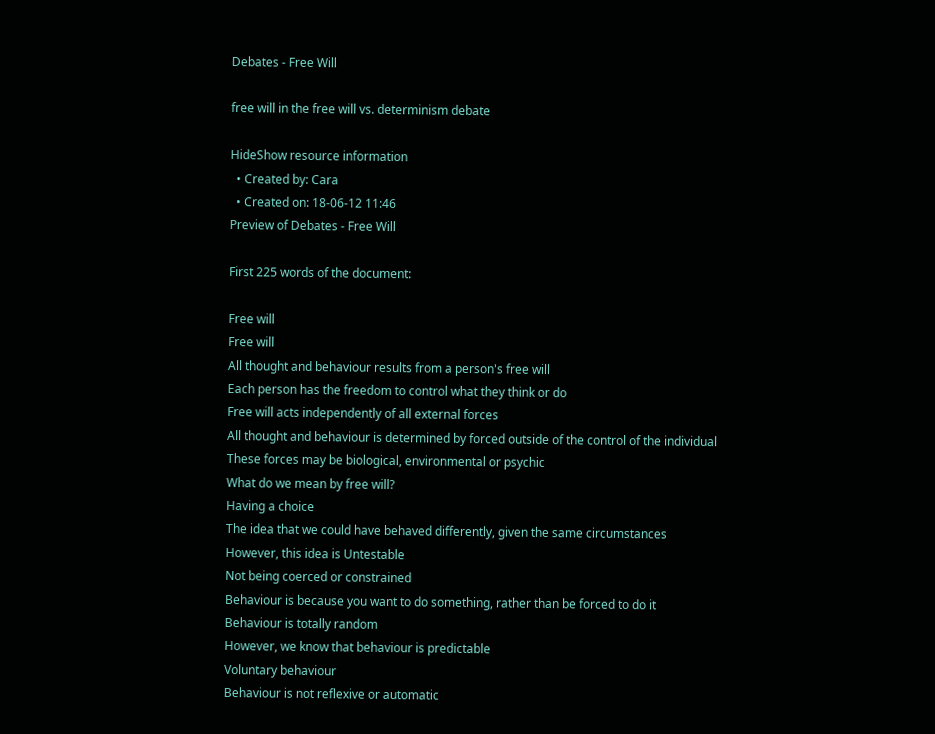Debates - Free Will

free will in the free will vs. determinism debate

HideShow resource information
  • Created by: Cara
  • Created on: 18-06-12 11:46
Preview of Debates - Free Will

First 225 words of the document:

Free will
Free will
All thought and behaviour results from a person's free will
Each person has the freedom to control what they think or do
Free will acts independently of all external forces
All thought and behaviour is determined by forced outside of the control of the individual
These forces may be biological, environmental or psychic
What do we mean by free will?
Having a choice
The idea that we could have behaved differently, given the same circumstances
However, this idea is Untestable
Not being coerced or constrained
Behaviour is because you want to do something, rather than be forced to do it
Behaviour is totally random
However, we know that behaviour is predictable
Voluntary behaviour
Behaviour is not reflexive or automatic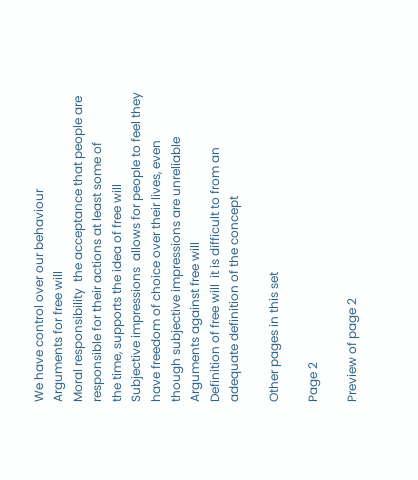We have control over our behaviour
Arguments for free will
Moral responsibility  the acceptance that people are responsible for their actions at least some of
the time, supports the idea of free will
Subjective impressions  allows for people to feel they have freedom of choice over their lives, even
though subjective impressions are unreliable
Arguments against free will
Definition of free will  it is difficult to from an adequate definition of the concept

Other pages in this set

Page 2

Preview of page 2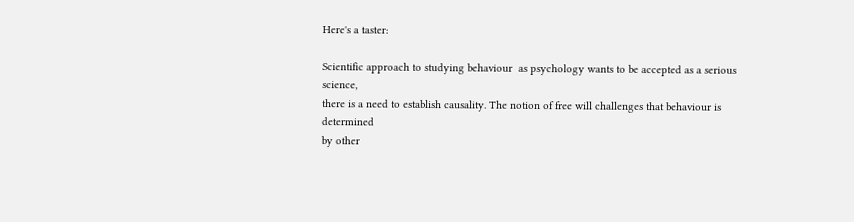Here's a taster:

Scientific approach to studying behaviour  as psychology wants to be accepted as a serious science,
there is a need to establish causality. The notion of free will challenges that behaviour is determined
by other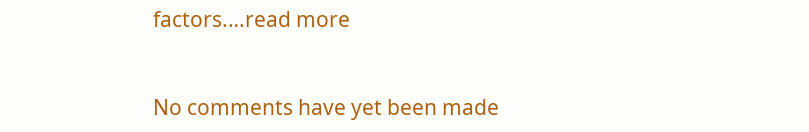factors.…read more


No comments have yet been made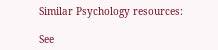Similar Psychology resources:

See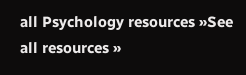all Psychology resources »See all resources »